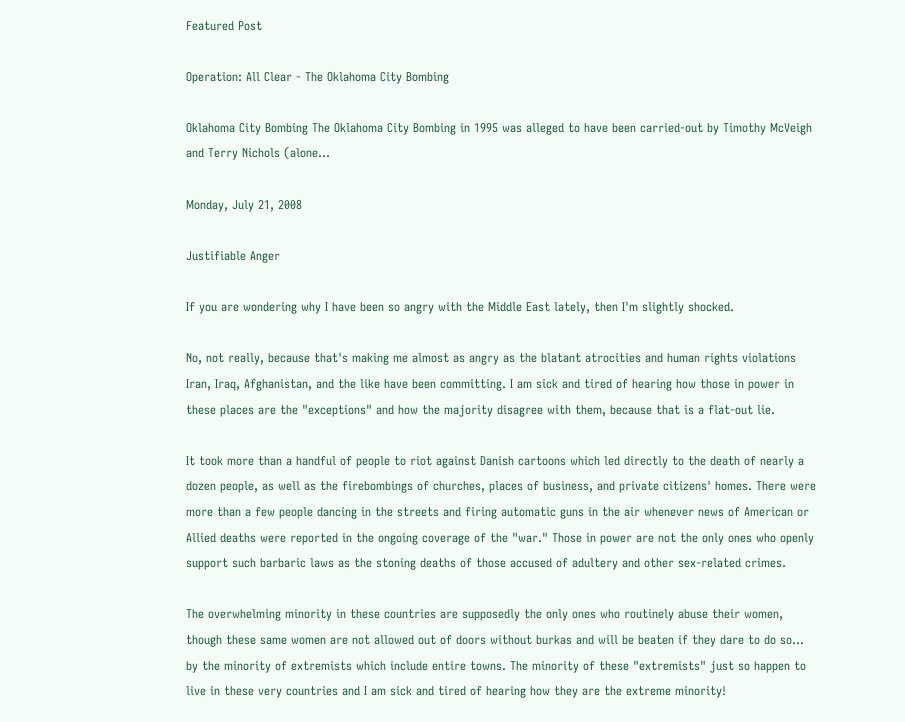Featured Post

Operation: All Clear - The Oklahoma City Bombing

Oklahoma City Bombing The Oklahoma City Bombing in 1995 was alleged to have been carried-out by Timothy McVeigh and Terry Nichols (alone...

Monday, July 21, 2008

Justifiable Anger

If you are wondering why I have been so angry with the Middle East lately, then I'm slightly shocked.

No, not really, because that's making me almost as angry as the blatant atrocities and human rights violations Iran, Iraq, Afghanistan, and the like have been committing. I am sick and tired of hearing how those in power in these places are the "exceptions" and how the majority disagree with them, because that is a flat-out lie.

It took more than a handful of people to riot against Danish cartoons which led directly to the death of nearly a dozen people, as well as the firebombings of churches, places of business, and private citizens' homes. There were more than a few people dancing in the streets and firing automatic guns in the air whenever news of American or Allied deaths were reported in the ongoing coverage of the "war." Those in power are not the only ones who openly support such barbaric laws as the stoning deaths of those accused of adultery and other sex-related crimes.

The overwhelming minority in these countries are supposedly the only ones who routinely abuse their women, though these same women are not allowed out of doors without burkas and will be beaten if they dare to do so... by the minority of extremists which include entire towns. The minority of these "extremists" just so happen to live in these very countries and I am sick and tired of hearing how they are the extreme minority!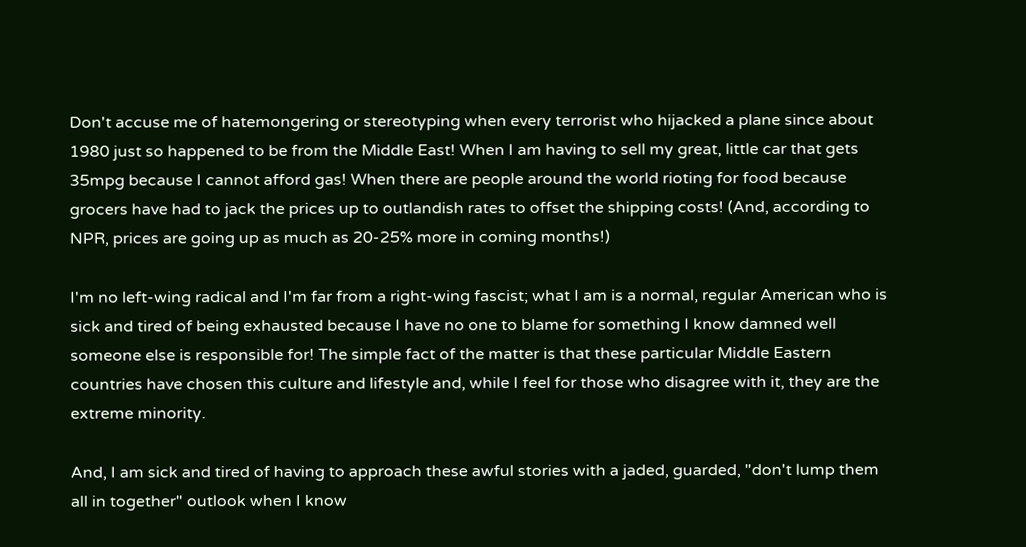Don't accuse me of hatemongering or stereotyping when every terrorist who hijacked a plane since about 1980 just so happened to be from the Middle East! When I am having to sell my great, little car that gets 35mpg because I cannot afford gas! When there are people around the world rioting for food because grocers have had to jack the prices up to outlandish rates to offset the shipping costs! (And, according to NPR, prices are going up as much as 20-25% more in coming months!)

I'm no left-wing radical and I'm far from a right-wing fascist; what I am is a normal, regular American who is sick and tired of being exhausted because I have no one to blame for something I know damned well someone else is responsible for! The simple fact of the matter is that these particular Middle Eastern countries have chosen this culture and lifestyle and, while I feel for those who disagree with it, they are the extreme minority.

And, I am sick and tired of having to approach these awful stories with a jaded, guarded, "don't lump them all in together" outlook when I know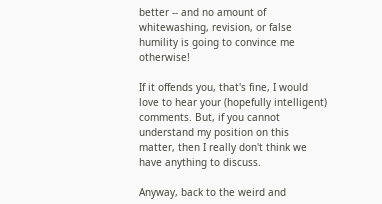better -- and no amount of whitewashing, revision, or false humility is going to convince me otherwise!

If it offends you, that's fine, I would love to hear your (hopefully intelligent) comments. But, if you cannot understand my position on this matter, then I really don't think we have anything to discuss.

Anyway, back to the weird and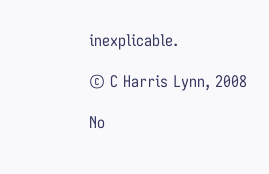inexplicable.

© C Harris Lynn, 2008

No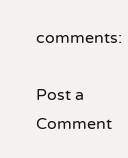comments:

Post a Comment